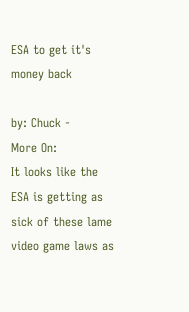ESA to get it's money back

by: Chuck -
More On:
It looks like the ESA is getting as sick of these lame video game laws as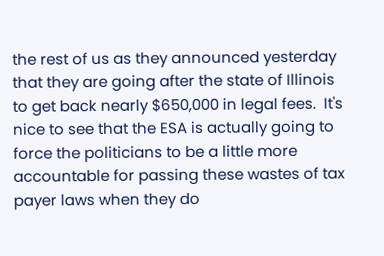the rest of us as they announced yesterday that they are going after the state of Illinois to get back nearly $650,000 in legal fees.  It's nice to see that the ESA is actually going to force the politicians to be a little more accountable for passing these wastes of tax payer laws when they do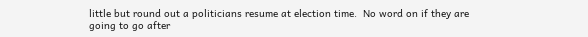little but round out a politicians resume at election time.  No word on if they are going to go after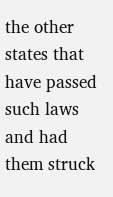the other states that have passed such laws and had them struck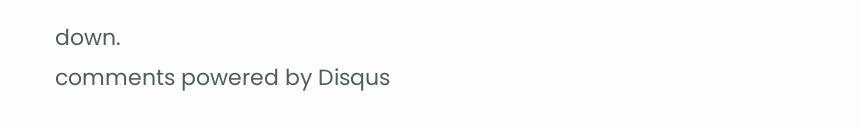down.
comments powered by Disqus